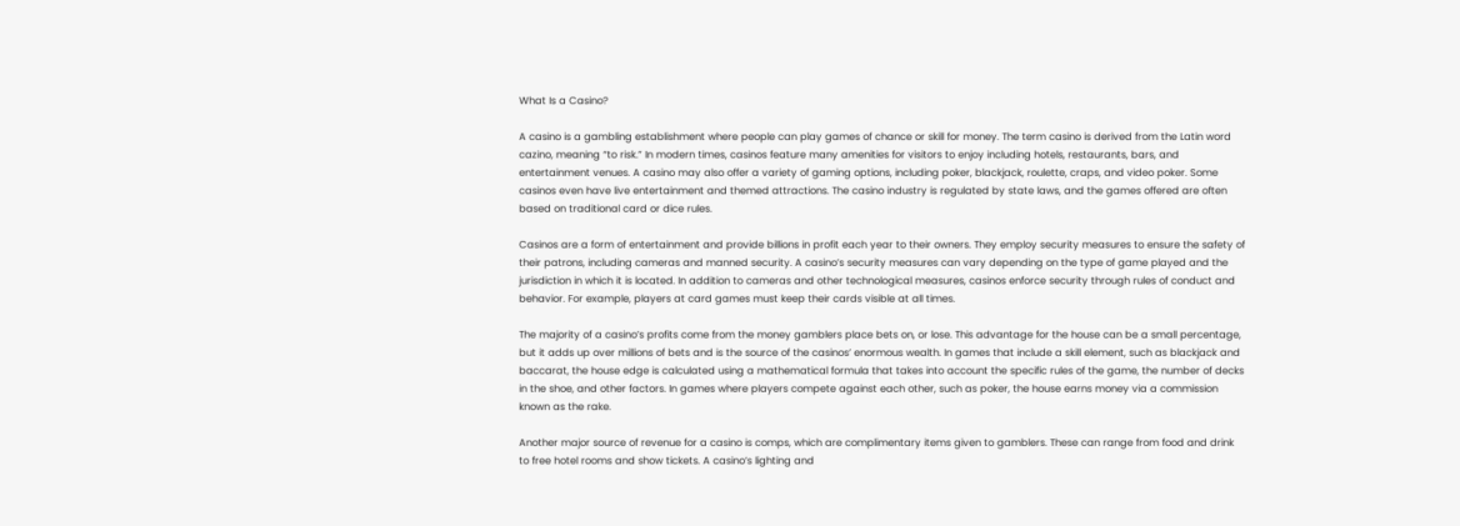What Is a Casino?

A casino is a gambling establishment where people can play games of chance or skill for money. The term casino is derived from the Latin word cazino, meaning “to risk.” In modern times, casinos feature many amenities for visitors to enjoy including hotels, restaurants, bars, and entertainment venues. A casino may also offer a variety of gaming options, including poker, blackjack, roulette, craps, and video poker. Some casinos even have live entertainment and themed attractions. The casino industry is regulated by state laws, and the games offered are often based on traditional card or dice rules.

Casinos are a form of entertainment and provide billions in profit each year to their owners. They employ security measures to ensure the safety of their patrons, including cameras and manned security. A casino’s security measures can vary depending on the type of game played and the jurisdiction in which it is located. In addition to cameras and other technological measures, casinos enforce security through rules of conduct and behavior. For example, players at card games must keep their cards visible at all times.

The majority of a casino’s profits come from the money gamblers place bets on, or lose. This advantage for the house can be a small percentage, but it adds up over millions of bets and is the source of the casinos’ enormous wealth. In games that include a skill element, such as blackjack and baccarat, the house edge is calculated using a mathematical formula that takes into account the specific rules of the game, the number of decks in the shoe, and other factors. In games where players compete against each other, such as poker, the house earns money via a commission known as the rake.

Another major source of revenue for a casino is comps, which are complimentary items given to gamblers. These can range from food and drink to free hotel rooms and show tickets. A casino’s lighting and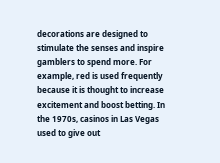decorations are designed to stimulate the senses and inspire gamblers to spend more. For example, red is used frequently because it is thought to increase excitement and boost betting. In the 1970s, casinos in Las Vegas used to give out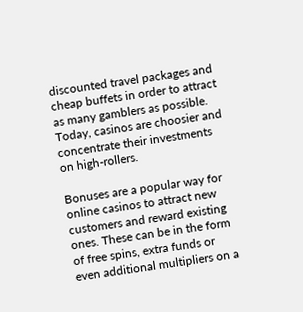discounted travel packages and cheap buffets in order to attract as many gamblers as possible. Today, casinos are choosier and concentrate their investments on high-rollers.

Bonuses are a popular way for online casinos to attract new customers and reward existing ones. These can be in the form of free spins, extra funds or even additional multipliers on a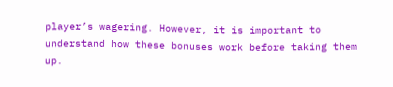player’s wagering. However, it is important to understand how these bonuses work before taking them up.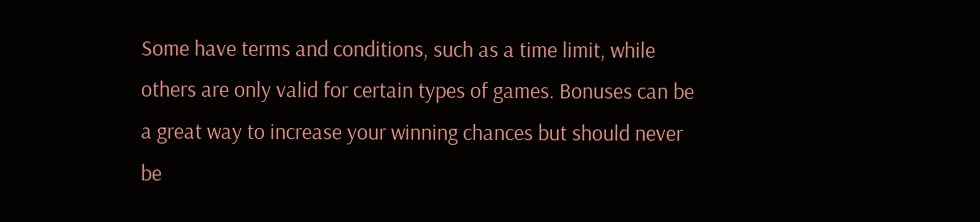Some have terms and conditions, such as a time limit, while others are only valid for certain types of games. Bonuses can be a great way to increase your winning chances but should never be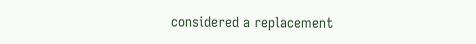considered a replacement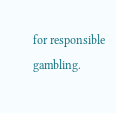for responsible gambling.